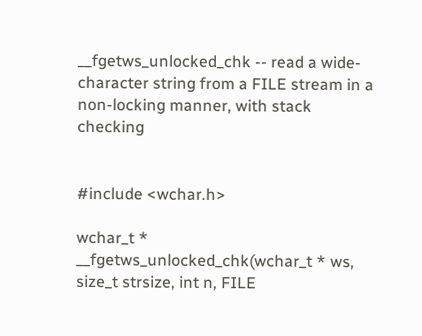__fgetws_unlocked_chk -- read a wide-character string from a FILE stream in a non-locking manner, with stack checking


#include <wchar.h>

wchar_t * __fgetws_unlocked_chk(wchar_t * ws, size_t strsize, int n, FILE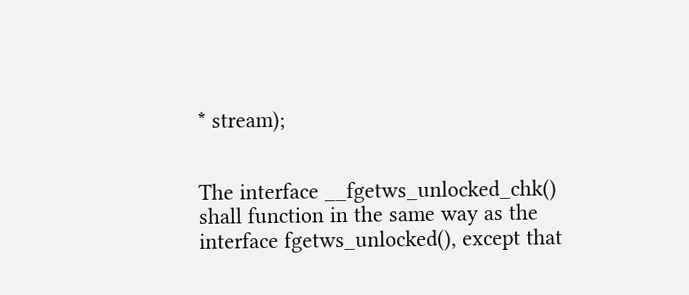* stream);


The interface __fgetws_unlocked_chk() shall function in the same way as the interface fgetws_unlocked(), except that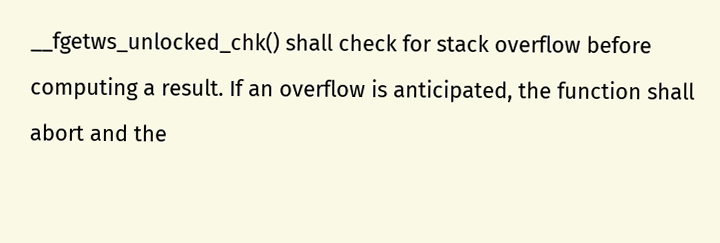__fgetws_unlocked_chk() shall check for stack overflow before computing a result. If an overflow is anticipated, the function shall abort and the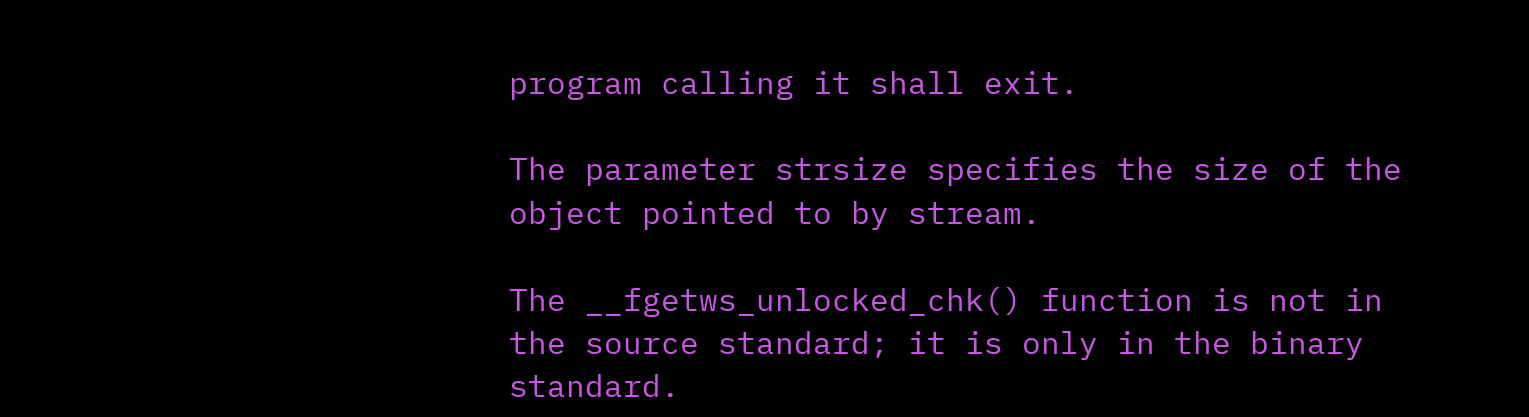program calling it shall exit.

The parameter strsize specifies the size of the object pointed to by stream.

The __fgetws_unlocked_chk() function is not in the source standard; it is only in the binary standard.